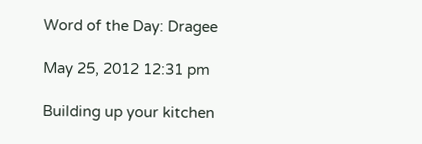Word of the Day: Dragee

May 25, 2012 12:31 pm

Building up your kitchen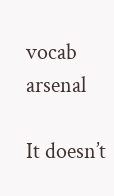vocab arsenal

It doesn’t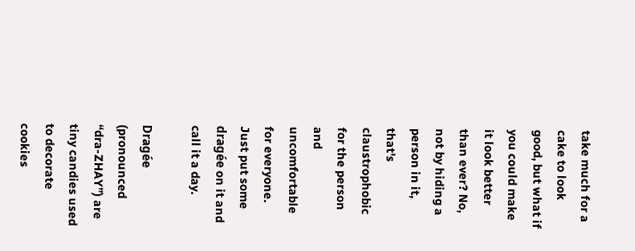take much for a cake to look good, but what if you could make it look better than ever? No, not by hiding a person in it, that's claustrophobic for the person and uncomfortable for everyone. Just put some dragée on it and call it a day.

Dragée (pronounced “dra-ZHAY”) are tiny candies used to decorate cookies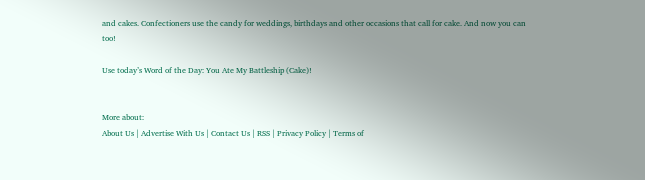and cakes. Confectioners use the candy for weddings, birthdays and other occasions that call for cake. And now you can too!

Use today’s Word of the Day: You Ate My Battleship (Cake)!


More about:
About Us | Advertise With Us | Contact Us | RSS | Privacy Policy | Terms of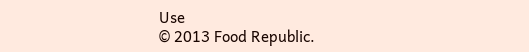Use
© 2013 Food Republic.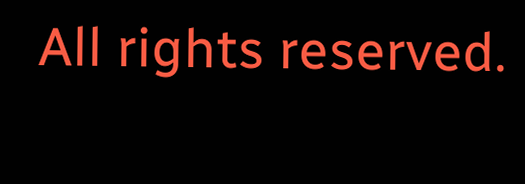All rights reserved.